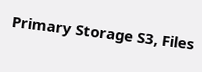Primary Storage S3, Files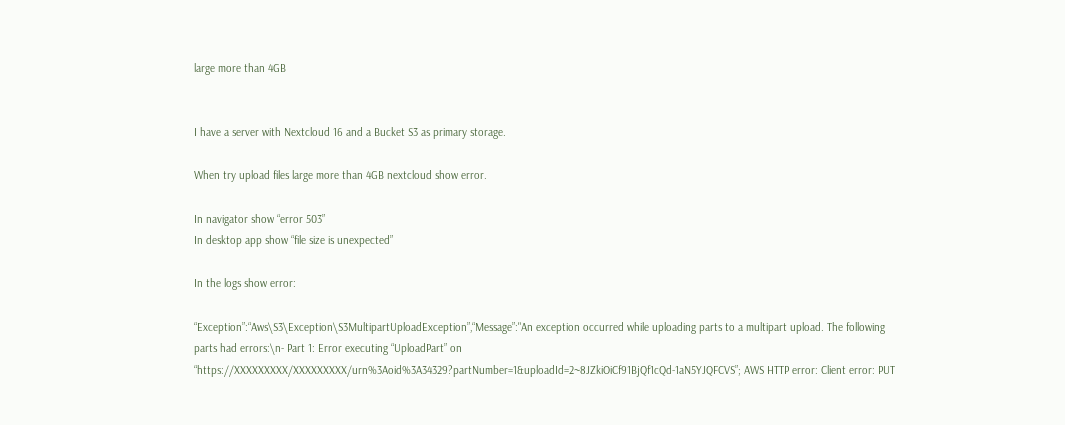large more than 4GB


I have a server with Nextcloud 16 and a Bucket S3 as primary storage.

When try upload files large more than 4GB nextcloud show error.

In navigator show “error 503”
In desktop app show “file size is unexpected”

In the logs show error:

“Exception”:“Aws\S3\Exception\S3MultipartUploadException”,“Message”:"An exception occurred while uploading parts to a multipart upload. The following parts had errors:\n- Part 1: Error executing “UploadPart” on “https://XXXXXXXXX/XXXXXXXXX/urn%3Aoid%3A34329?partNumber=1&uploadId=2~8JZkiOiCf91BjQf1cQd-1aN5YJQFCVS”; AWS HTTP error: Client error: PUT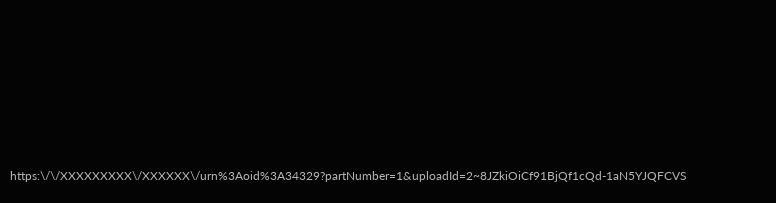https:\/\/XXXXXXXXX\/XXXXXX\/urn%3Aoid%3A34329?partNumber=1&uploadId=2~8JZkiOiCf91BjQf1cQd-1aN5YJQFCVS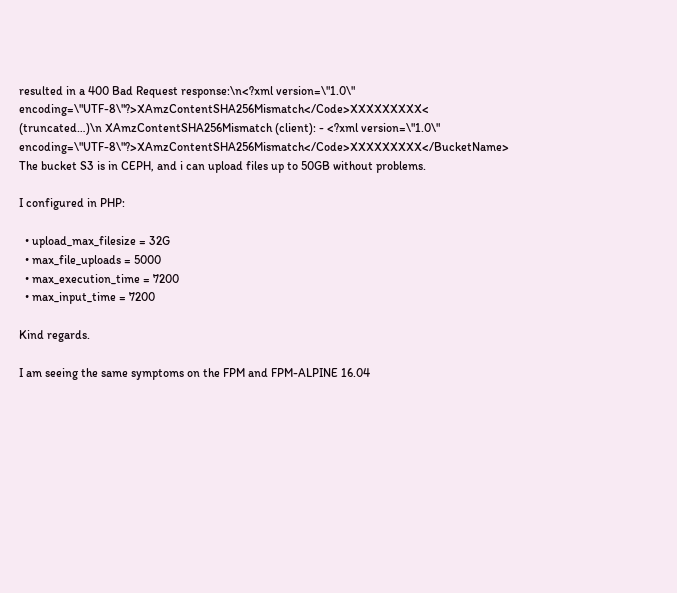resulted in a 400 Bad Request response:\n<?xml version=\"1.0\" encoding=\"UTF-8\"?>XAmzContentSHA256Mismatch</Code>XXXXXXXXX< (truncated…)\n XAmzContentSHA256Mismatch (client): - <?xml version=\"1.0\" encoding=\"UTF-8\"?>XAmzContentSHA256Mismatch</Code>XXXXXXXXX</BucketName>
The bucket S3 is in CEPH, and i can upload files up to 50GB without problems.

I configured in PHP:

  • upload_max_filesize = 32G
  • max_file_uploads = 5000
  • max_execution_time = 7200
  • max_input_time = 7200

Kind regards.

I am seeing the same symptoms on the FPM and FPM-ALPINE 16.04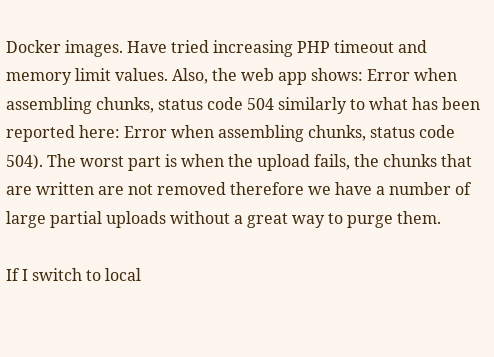Docker images. Have tried increasing PHP timeout and memory limit values. Also, the web app shows: Error when assembling chunks, status code 504 similarly to what has been reported here: Error when assembling chunks, status code 504). The worst part is when the upload fails, the chunks that are written are not removed therefore we have a number of large partial uploads without a great way to purge them.

If I switch to local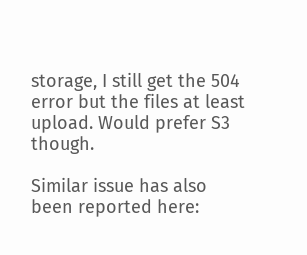storage, I still get the 504 error but the files at least upload. Would prefer S3 though.

Similar issue has also been reported here: